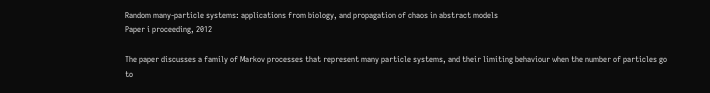Random many-particle systems: applications from biology, and propagation of chaos in abstract models
Paper i proceeding, 2012

The paper discusses a family of Markov processes that represent many particle systems, and their limiting behaviour when the number of particles go to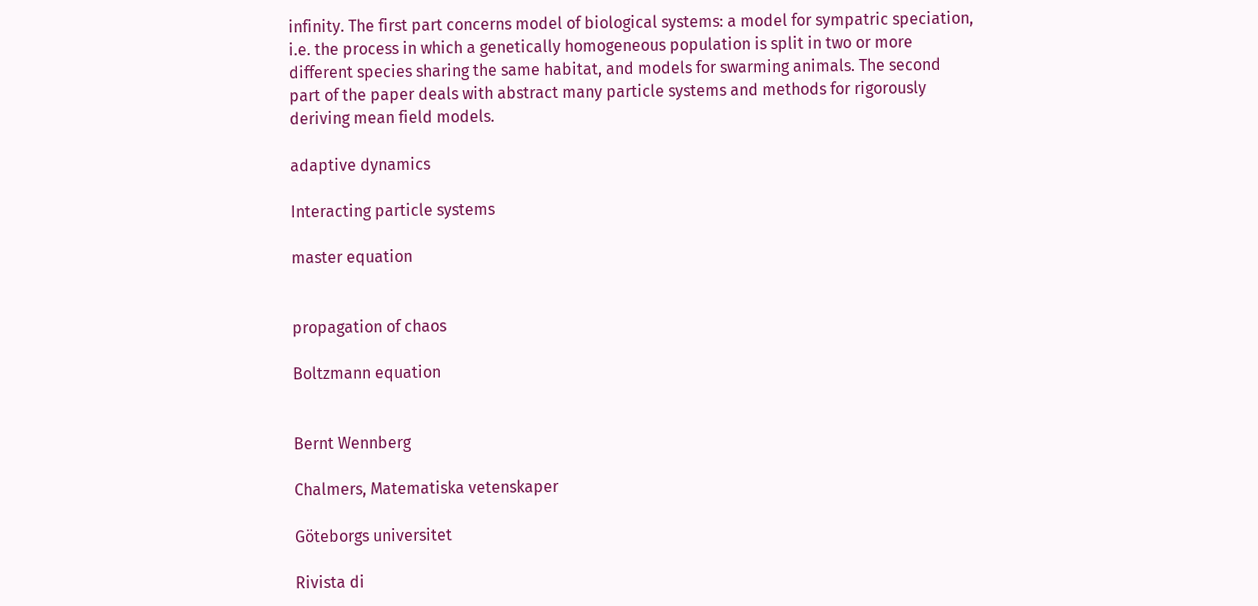infinity. The first part concerns model of biological systems: a model for sympatric speciation, i.e. the process in which a genetically homogeneous population is split in two or more different species sharing the same habitat, and models for swarming animals. The second part of the paper deals with abstract many particle systems and methods for rigorously deriving mean field models.

adaptive dynamics

Interacting particle systems

master equation


propagation of chaos

Boltzmann equation


Bernt Wennberg

Chalmers, Matematiska vetenskaper

Göteborgs universitet

Rivista di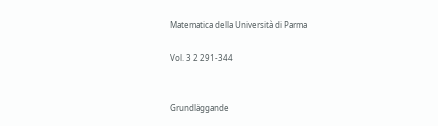Matematica della Università di Parma

Vol. 3 2 291-344


Grundläggande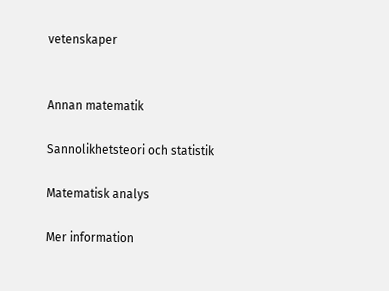vetenskaper


Annan matematik

Sannolikhetsteori och statistik

Matematisk analys

Mer information